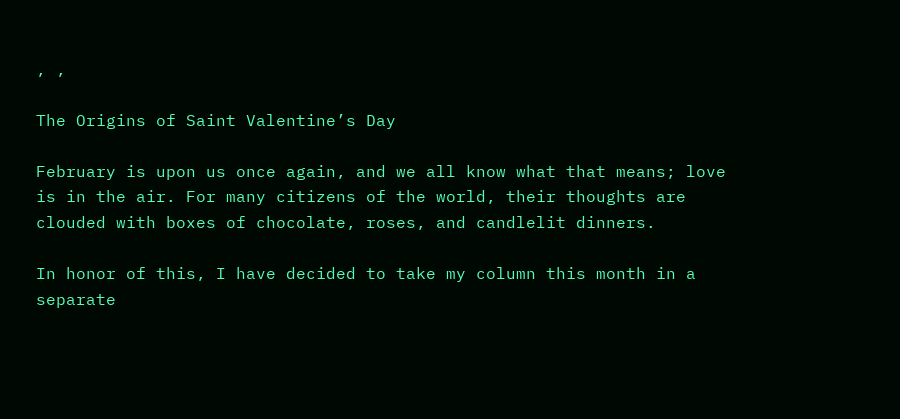, ,

The Origins of Saint Valentine’s Day

February is upon us once again, and we all know what that means; love is in the air. For many citizens of the world, their thoughts are clouded with boxes of chocolate, roses, and candlelit dinners.

In honor of this, I have decided to take my column this month in a separate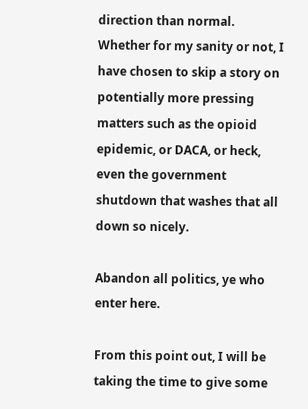direction than normal. Whether for my sanity or not, I have chosen to skip a story on potentially more pressing matters such as the opioid epidemic, or DACA, or heck, even the government shutdown that washes that all down so nicely.

Abandon all politics, ye who enter here.

From this point out, I will be taking the time to give some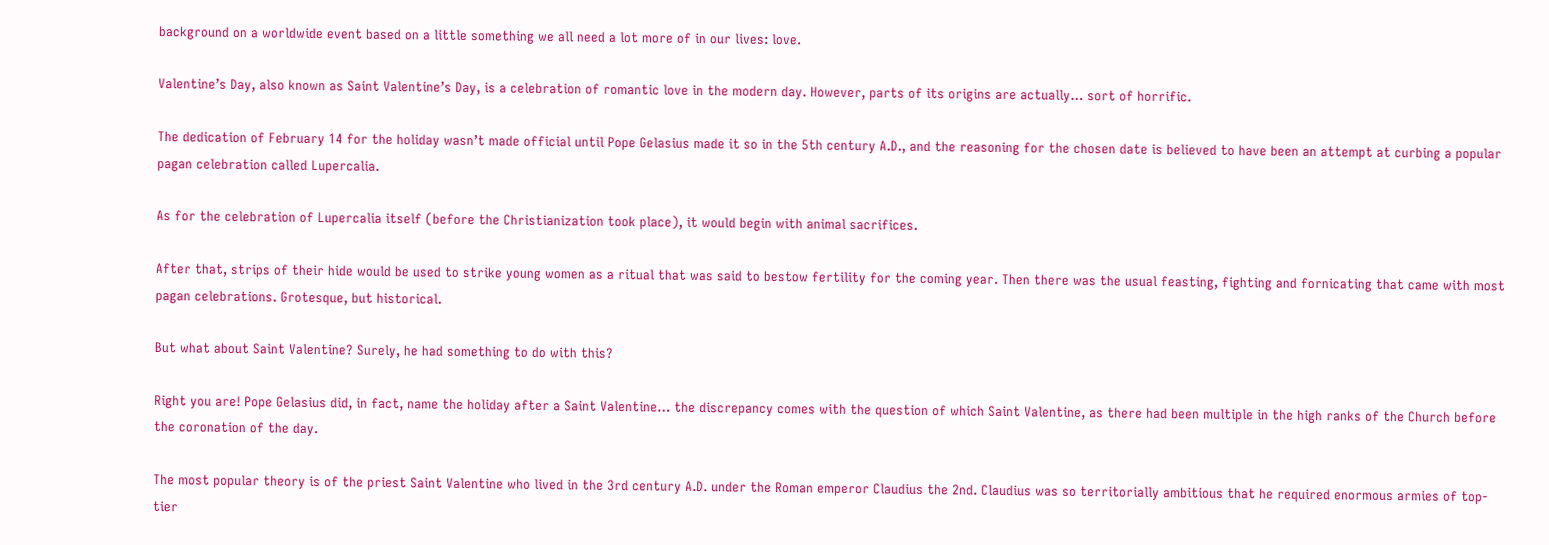background on a worldwide event based on a little something we all need a lot more of in our lives: love.

Valentine’s Day, also known as Saint Valentine’s Day, is a celebration of romantic love in the modern day. However, parts of its origins are actually… sort of horrific.

The dedication of February 14 for the holiday wasn’t made official until Pope Gelasius made it so in the 5th century A.D., and the reasoning for the chosen date is believed to have been an attempt at curbing a popular pagan celebration called Lupercalia.

As for the celebration of Lupercalia itself (before the Christianization took place), it would begin with animal sacrifices.

After that, strips of their hide would be used to strike young women as a ritual that was said to bestow fertility for the coming year. Then there was the usual feasting, fighting and fornicating that came with most pagan celebrations. Grotesque, but historical.

But what about Saint Valentine? Surely, he had something to do with this?

Right you are! Pope Gelasius did, in fact, name the holiday after a Saint Valentine… the discrepancy comes with the question of which Saint Valentine, as there had been multiple in the high ranks of the Church before the coronation of the day.

The most popular theory is of the priest Saint Valentine who lived in the 3rd century A.D. under the Roman emperor Claudius the 2nd. Claudius was so territorially ambitious that he required enormous armies of top-tier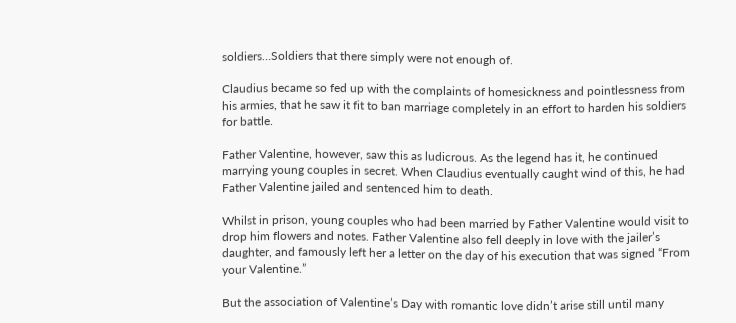soldiers…Soldiers that there simply were not enough of.

Claudius became so fed up with the complaints of homesickness and pointlessness from his armies, that he saw it fit to ban marriage completely in an effort to harden his soldiers for battle.

Father Valentine, however, saw this as ludicrous. As the legend has it, he continued marrying young couples in secret. When Claudius eventually caught wind of this, he had Father Valentine jailed and sentenced him to death.

Whilst in prison, young couples who had been married by Father Valentine would visit to drop him flowers and notes. Father Valentine also fell deeply in love with the jailer’s daughter, and famously left her a letter on the day of his execution that was signed “From your Valentine.”

But the association of Valentine’s Day with romantic love didn’t arise still until many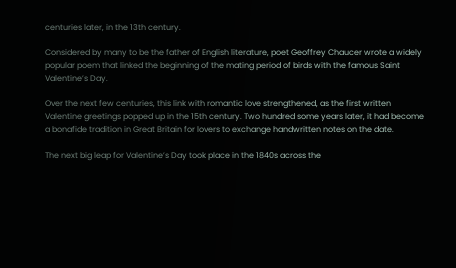centuries later, in the 13th century.

Considered by many to be the father of English literature, poet Geoffrey Chaucer wrote a widely popular poem that linked the beginning of the mating period of birds with the famous Saint Valentine’s Day.

Over the next few centuries, this link with romantic love strengthened, as the first written Valentine greetings popped up in the 15th century. Two hundred some years later, it had become a bonafide tradition in Great Britain for lovers to exchange handwritten notes on the date.

The next big leap for Valentine’s Day took place in the 1840s across the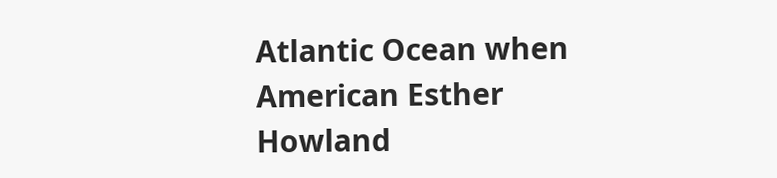Atlantic Ocean when American Esther Howland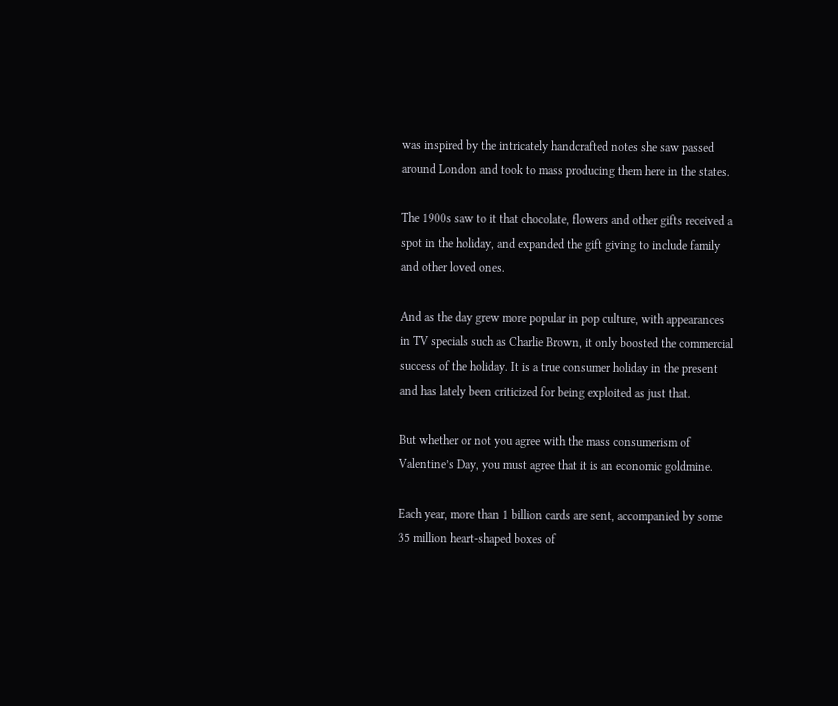was inspired by the intricately handcrafted notes she saw passed around London and took to mass producing them here in the states.

The 1900s saw to it that chocolate, flowers and other gifts received a spot in the holiday, and expanded the gift giving to include family and other loved ones.

And as the day grew more popular in pop culture, with appearances in TV specials such as Charlie Brown, it only boosted the commercial success of the holiday. It is a true consumer holiday in the present and has lately been criticized for being exploited as just that.

But whether or not you agree with the mass consumerism of Valentine’s Day, you must agree that it is an economic goldmine.

Each year, more than 1 billion cards are sent, accompanied by some 35 million heart-shaped boxes of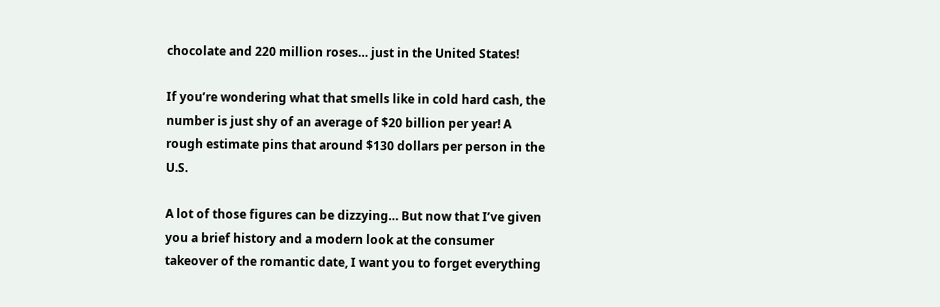chocolate and 220 million roses… just in the United States!

If you’re wondering what that smells like in cold hard cash, the number is just shy of an average of $20 billion per year! A rough estimate pins that around $130 dollars per person in the U.S.

A lot of those figures can be dizzying… But now that I’ve given you a brief history and a modern look at the consumer takeover of the romantic date, I want you to forget everything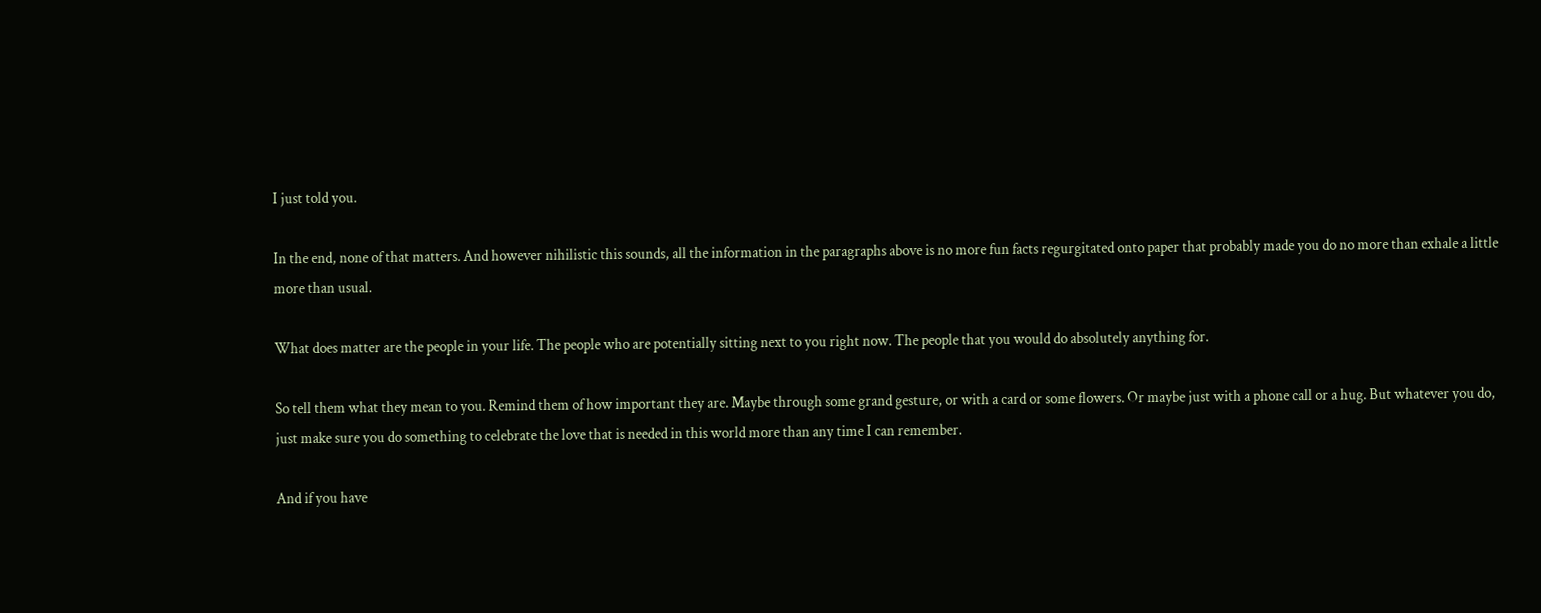I just told you.

In the end, none of that matters. And however nihilistic this sounds, all the information in the paragraphs above is no more fun facts regurgitated onto paper that probably made you do no more than exhale a little more than usual.

What does matter are the people in your life. The people who are potentially sitting next to you right now. The people that you would do absolutely anything for.

So tell them what they mean to you. Remind them of how important they are. Maybe through some grand gesture, or with a card or some flowers. Or maybe just with a phone call or a hug. But whatever you do, just make sure you do something to celebrate the love that is needed in this world more than any time I can remember.

And if you have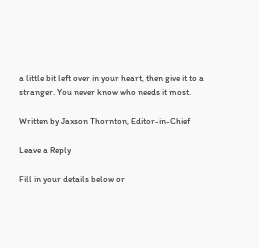a little bit left over in your heart, then give it to a stranger. You never know who needs it most.

Written by Jaxson Thornton, Editor-in-Chief

Leave a Reply

Fill in your details below or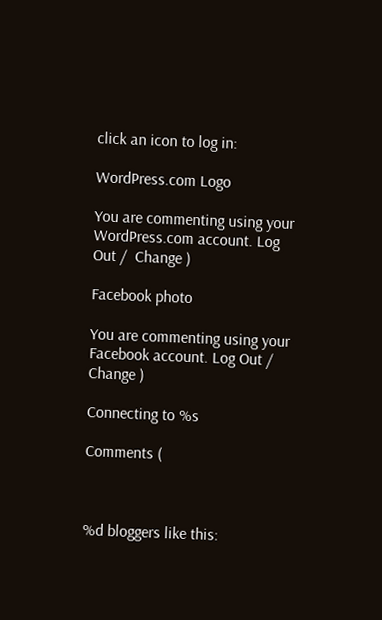click an icon to log in:

WordPress.com Logo

You are commenting using your WordPress.com account. Log Out /  Change )

Facebook photo

You are commenting using your Facebook account. Log Out /  Change )

Connecting to %s

Comments (



%d bloggers like this: